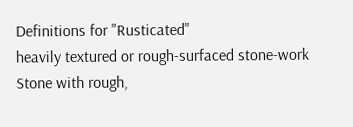Definitions for "Rusticated"
heavily textured or rough-surfaced stone-work
Stone with rough,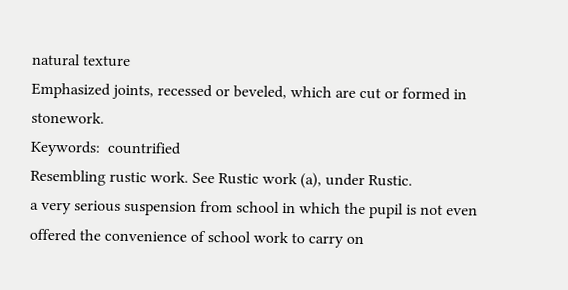natural texture
Emphasized joints, recessed or beveled, which are cut or formed in stonework.
Keywords:  countrified
Resembling rustic work. See Rustic work (a), under Rustic.
a very serious suspension from school in which the pupil is not even offered the convenience of school work to carry on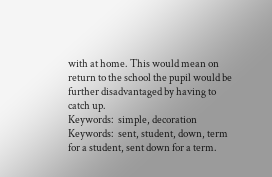with at home. This would mean on return to the school the pupil would be further disadvantaged by having to catch up.
Keywords:  simple, decoration
Keywords:  sent, student, down, term
for a student, sent down for a term.